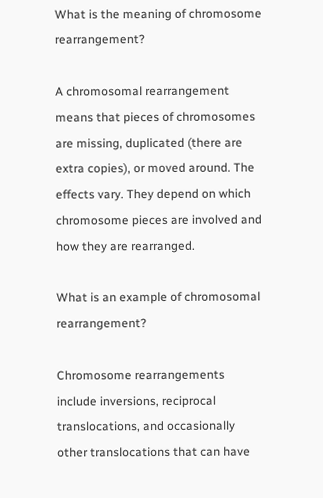What is the meaning of chromosome rearrangement?

A chromosomal rearrangement means that pieces of chromosomes are missing, duplicated (there are extra copies), or moved around. The effects vary. They depend on which chromosome pieces are involved and how they are rearranged.

What is an example of chromosomal rearrangement?

Chromosome rearrangements include inversions, reciprocal translocations, and occasionally other translocations that can have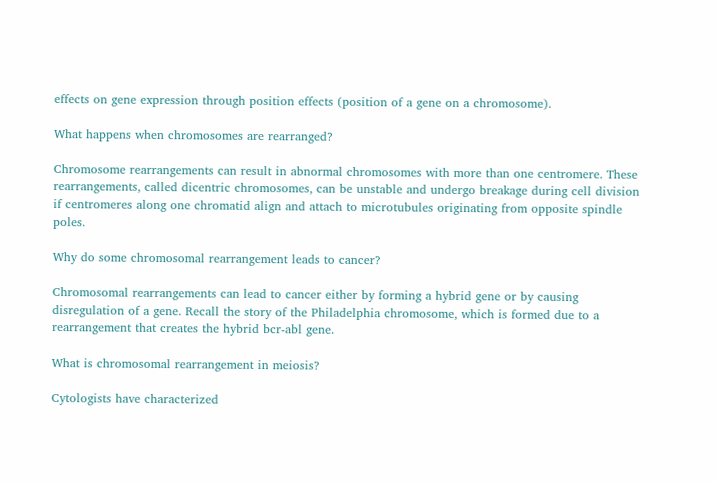effects on gene expression through position effects (position of a gene on a chromosome).

What happens when chromosomes are rearranged?

Chromosome rearrangements can result in abnormal chromosomes with more than one centromere. These rearrangements, called dicentric chromosomes, can be unstable and undergo breakage during cell division if centromeres along one chromatid align and attach to microtubules originating from opposite spindle poles.

Why do some chromosomal rearrangement leads to cancer?

Chromosomal rearrangements can lead to cancer either by forming a hybrid gene or by causing disregulation of a gene. Recall the story of the Philadelphia chromosome, which is formed due to a rearrangement that creates the hybrid bcr-abl gene.

What is chromosomal rearrangement in meiosis?

Cytologists have characterized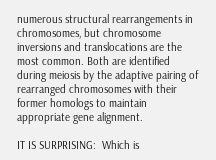numerous structural rearrangements in chromosomes, but chromosome inversions and translocations are the most common. Both are identified during meiosis by the adaptive pairing of rearranged chromosomes with their former homologs to maintain appropriate gene alignment.

IT IS SURPRISING:  Which is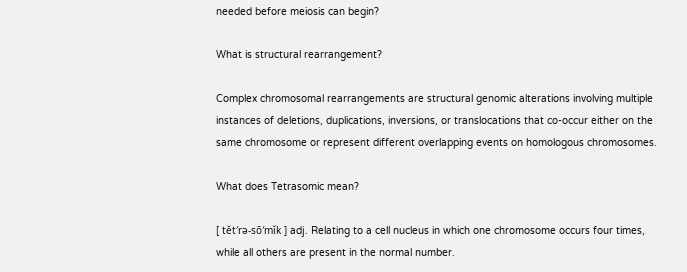needed before meiosis can begin?

What is structural rearrangement?

Complex chromosomal rearrangements are structural genomic alterations involving multiple instances of deletions, duplications, inversions, or translocations that co-occur either on the same chromosome or represent different overlapping events on homologous chromosomes.

What does Tetrasomic mean?

[ tĕt′rə-sō′mĭk ] adj. Relating to a cell nucleus in which one chromosome occurs four times, while all others are present in the normal number.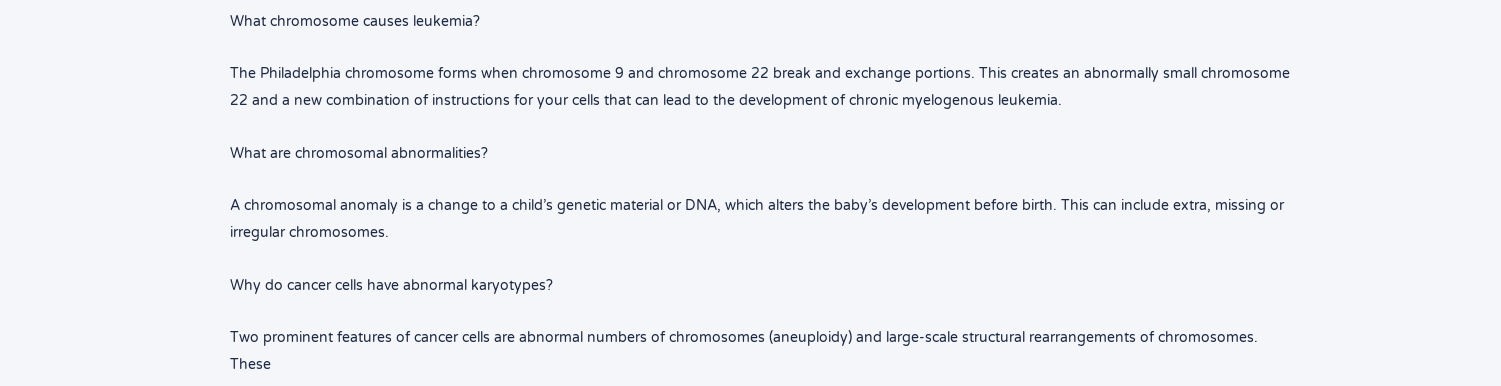What chromosome causes leukemia?

The Philadelphia chromosome forms when chromosome 9 and chromosome 22 break and exchange portions. This creates an abnormally small chromosome 22 and a new combination of instructions for your cells that can lead to the development of chronic myelogenous leukemia.

What are chromosomal abnormalities?

A chromosomal anomaly is a change to a child’s genetic material or DNA, which alters the baby’s development before birth. This can include extra, missing or irregular chromosomes.

Why do cancer cells have abnormal karyotypes?

Two prominent features of cancer cells are abnormal numbers of chromosomes (aneuploidy) and large-scale structural rearrangements of chromosomes. These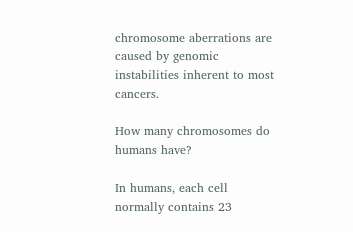chromosome aberrations are caused by genomic instabilities inherent to most cancers.

How many chromosomes do humans have?

In humans, each cell normally contains 23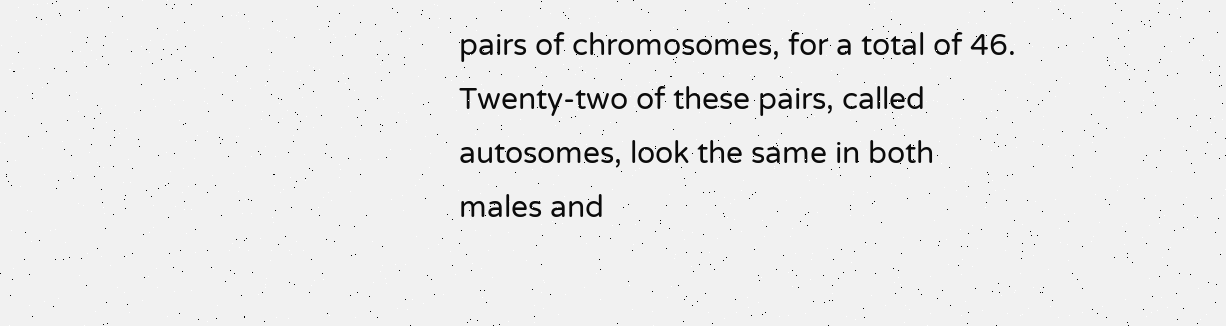pairs of chromosomes, for a total of 46. Twenty-two of these pairs, called autosomes, look the same in both males and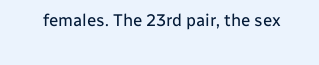females. The 23rd pair, the sex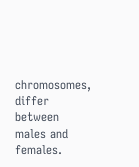chromosomes, differ between males and females.